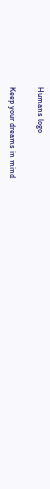Humans logo

Keep your dreams in mind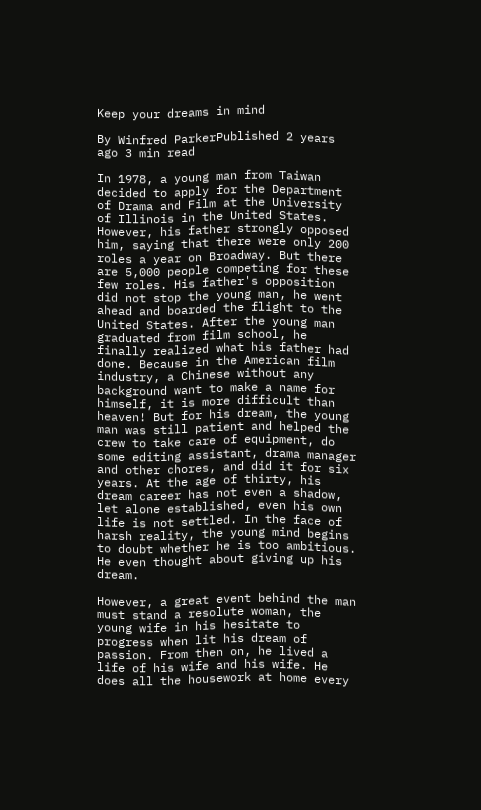Keep your dreams in mind

By Winfred ParkerPublished 2 years ago 3 min read

In 1978, a young man from Taiwan decided to apply for the Department of Drama and Film at the University of Illinois in the United States. However, his father strongly opposed him, saying that there were only 200 roles a year on Broadway. But there are 5,000 people competing for these few roles. His father's opposition did not stop the young man, he went ahead and boarded the flight to the United States. After the young man graduated from film school, he finally realized what his father had done. Because in the American film industry, a Chinese without any background want to make a name for himself, it is more difficult than heaven! But for his dream, the young man was still patient and helped the crew to take care of equipment, do some editing assistant, drama manager and other chores, and did it for six years. At the age of thirty, his dream career has not even a shadow, let alone established, even his own life is not settled. In the face of harsh reality, the young mind begins to doubt whether he is too ambitious. He even thought about giving up his dream.

However, a great event behind the man must stand a resolute woman, the young wife in his hesitate to progress when lit his dream of passion. From then on, he lived a life of his wife and his wife. He does all the housework at home every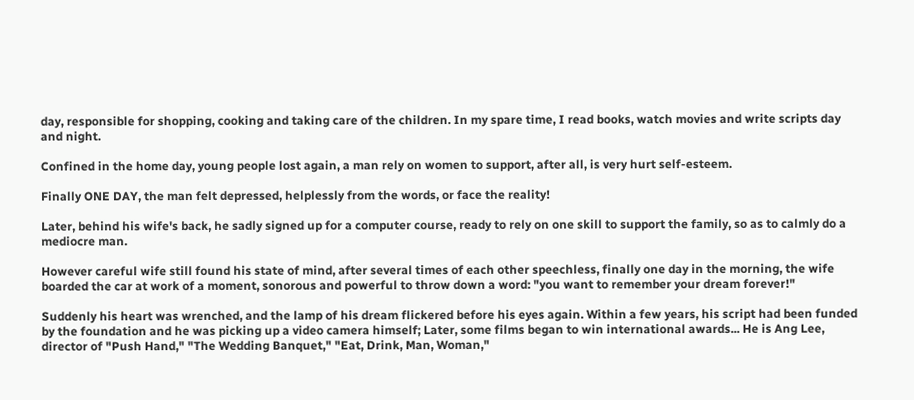day, responsible for shopping, cooking and taking care of the children. In my spare time, I read books, watch movies and write scripts day and night.

Confined in the home day, young people lost again, a man rely on women to support, after all, is very hurt self-esteem.

Finally ONE DAY, the man felt depressed, helplessly from the words, or face the reality!

Later, behind his wife's back, he sadly signed up for a computer course, ready to rely on one skill to support the family, so as to calmly do a mediocre man.

However careful wife still found his state of mind, after several times of each other speechless, finally one day in the morning, the wife boarded the car at work of a moment, sonorous and powerful to throw down a word: "you want to remember your dream forever!"

Suddenly his heart was wrenched, and the lamp of his dream flickered before his eyes again. Within a few years, his script had been funded by the foundation and he was picking up a video camera himself; Later, some films began to win international awards... He is Ang Lee, director of "Push Hand," "The Wedding Banquet," "Eat, Drink, Man, Woman,"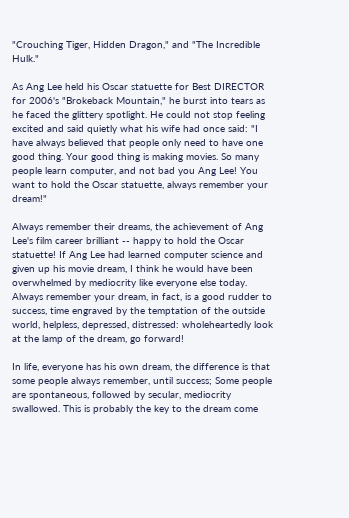"Crouching Tiger, Hidden Dragon," and "The Incredible Hulk."

As Ang Lee held his Oscar statuette for Best DIRECTOR for 2006's "Brokeback Mountain," he burst into tears as he faced the glittery spotlight. He could not stop feeling excited and said quietly what his wife had once said: "I have always believed that people only need to have one good thing. Your good thing is making movies. So many people learn computer, and not bad you Ang Lee! You want to hold the Oscar statuette, always remember your dream!"

Always remember their dreams, the achievement of Ang Lee's film career brilliant -- happy to hold the Oscar statuette! If Ang Lee had learned computer science and given up his movie dream, I think he would have been overwhelmed by mediocrity like everyone else today. Always remember your dream, in fact, is a good rudder to success, time engraved by the temptation of the outside world, helpless, depressed, distressed: wholeheartedly look at the lamp of the dream, go forward!

In life, everyone has his own dream, the difference is that some people always remember, until success; Some people are spontaneous, followed by secular, mediocrity swallowed. This is probably the key to the dream come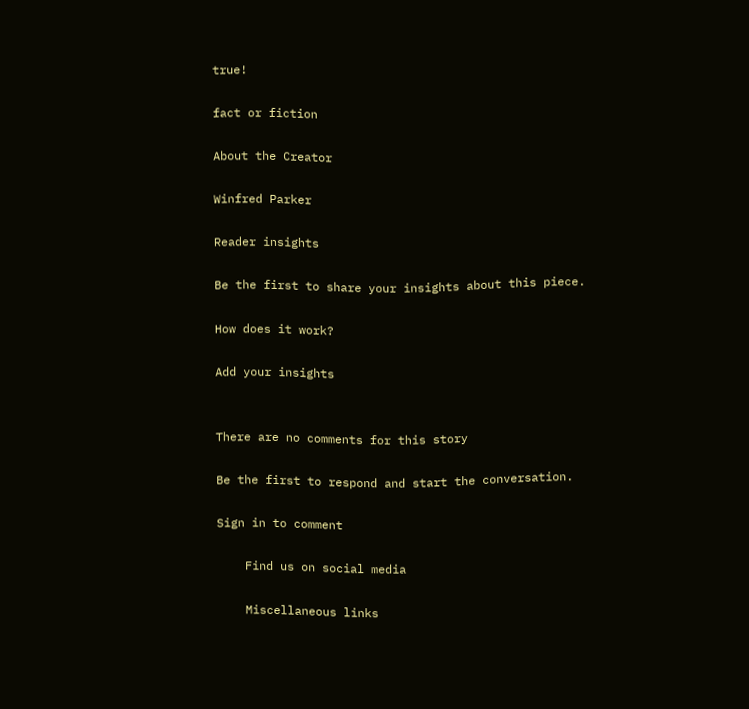true!

fact or fiction

About the Creator

Winfred Parker

Reader insights

Be the first to share your insights about this piece.

How does it work?

Add your insights


There are no comments for this story

Be the first to respond and start the conversation.

Sign in to comment

    Find us on social media

    Miscellaneous links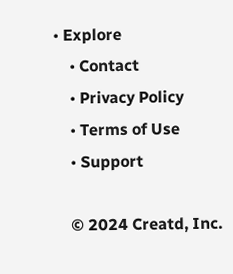• Explore
    • Contact
    • Privacy Policy
    • Terms of Use
    • Support

    © 2024 Creatd, Inc.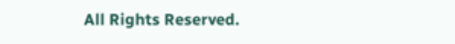All Rights Reserved.